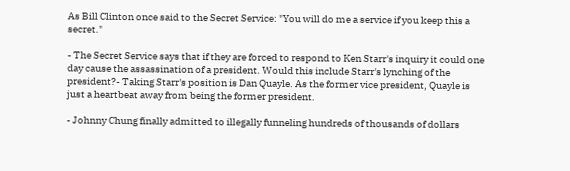As Bill Clinton once said to the Secret Service: "You will do me a service if you keep this a secret."

- The Secret Service says that if they are forced to respond to Ken Starr's inquiry it could one day cause the assassination of a president. Would this include Starr's lynching of the president?- Taking Starr's position is Dan Quayle. As the former vice president, Quayle is just a heartbeat away from being the former president.

- Johnny Chung finally admitted to illegally funneling hundreds of thousands of dollars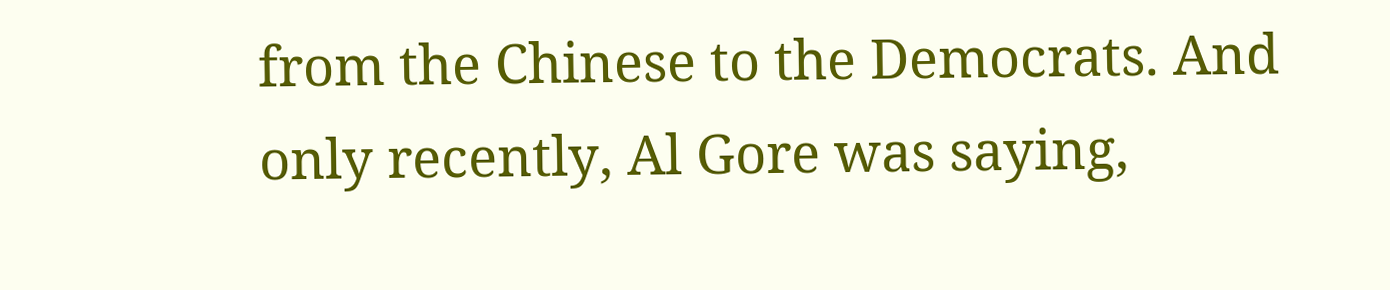from the Chinese to the Democrats. And only recently, Al Gore was saying,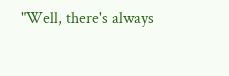"Well, there's always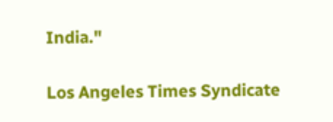India."

Los Angeles Times Syndicate